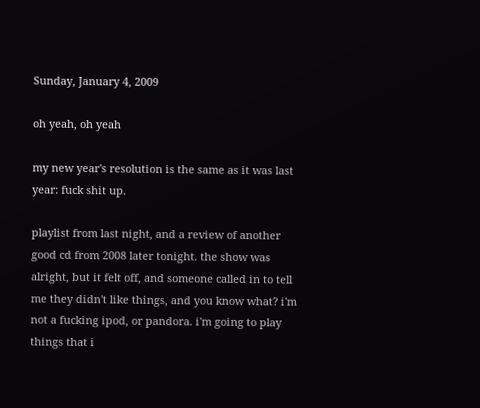Sunday, January 4, 2009

oh yeah, oh yeah

my new year's resolution is the same as it was last year: fuck shit up.

playlist from last night, and a review of another good cd from 2008 later tonight. the show was alright, but it felt off, and someone called in to tell me they didn't like things, and you know what? i'm not a fucking ipod, or pandora. i'm going to play things that i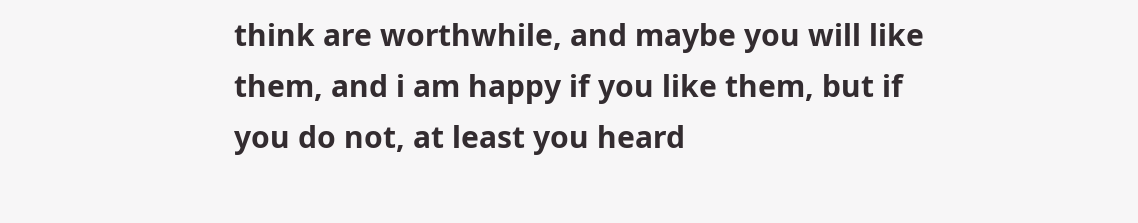think are worthwhile, and maybe you will like them, and i am happy if you like them, but if you do not, at least you heard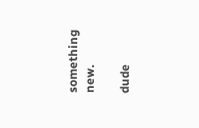something new.

dude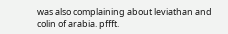was also complaining about leviathan and colin of arabia. pffft.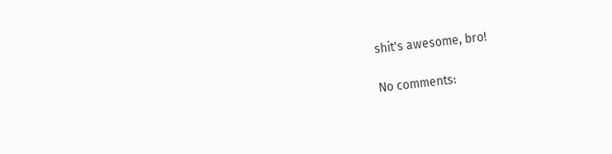shit's awesome, bro!

No comments: